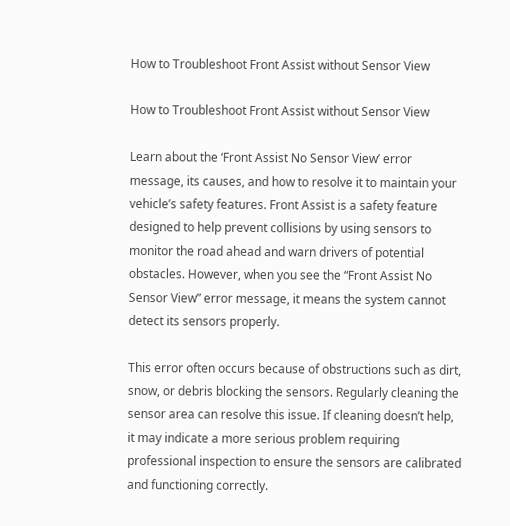How to Troubleshoot Front Assist without Sensor View

How to Troubleshoot Front Assist without Sensor View

Learn about the ‘Front Assist No Sensor View’ error message, its causes, and how to resolve it to maintain your vehicle’s safety features. Front Assist is a safety feature designed to help prevent collisions by using sensors to monitor the road ahead and warn drivers of potential obstacles. However, when you see the “Front Assist No Sensor View” error message, it means the system cannot detect its sensors properly.

This error often occurs because of obstructions such as dirt, snow, or debris blocking the sensors. Regularly cleaning the sensor area can resolve this issue. If cleaning doesn’t help, it may indicate a more serious problem requiring professional inspection to ensure the sensors are calibrated and functioning correctly.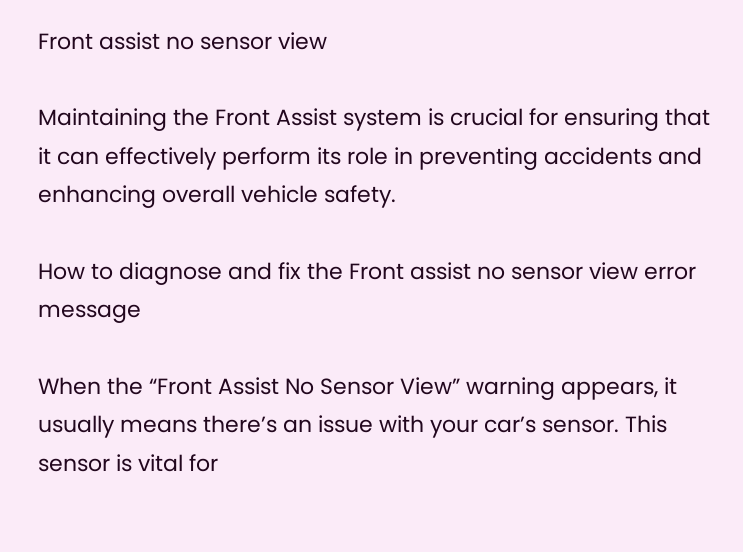Front assist no sensor view

Maintaining the Front Assist system is crucial for ensuring that it can effectively perform its role in preventing accidents and enhancing overall vehicle safety.

How to diagnose and fix the Front assist no sensor view error message

When the “Front Assist No Sensor View” warning appears, it usually means there’s an issue with your car’s sensor. This sensor is vital for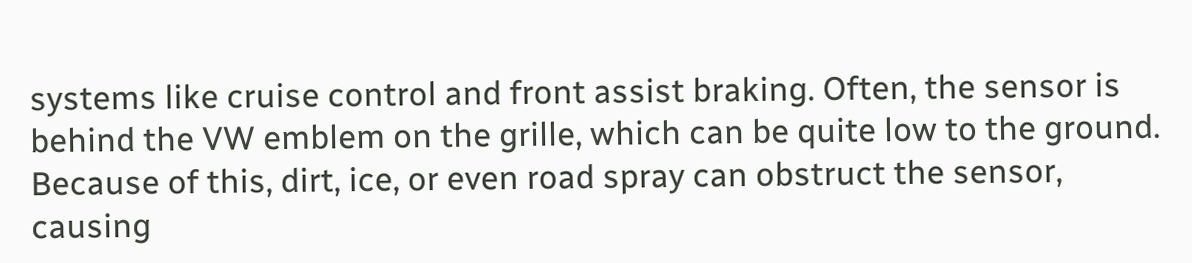systems like cruise control and front assist braking. Often, the sensor is behind the VW emblem on the grille, which can be quite low to the ground. Because of this, dirt, ice, or even road spray can obstruct the sensor, causing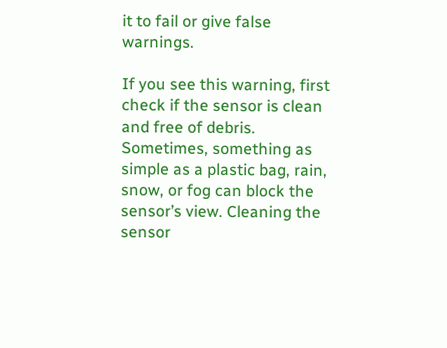it to fail or give false warnings.

If you see this warning, first check if the sensor is clean and free of debris. Sometimes, something as simple as a plastic bag, rain, snow, or fog can block the sensor’s view. Cleaning the sensor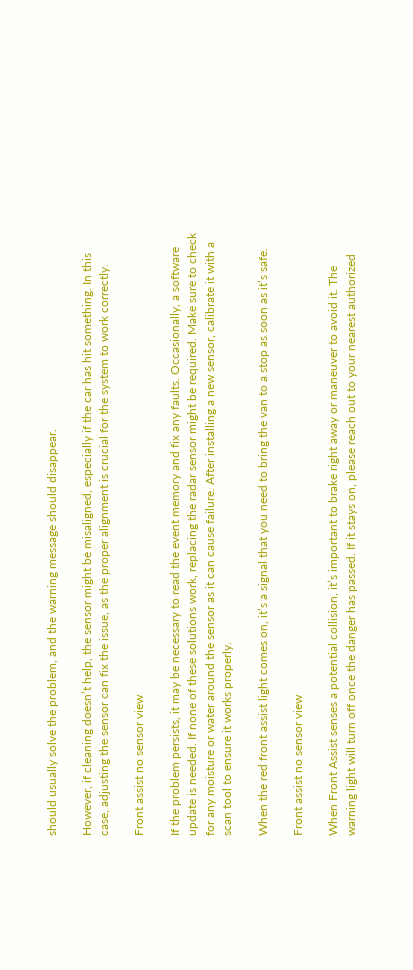should usually solve the problem, and the warning message should disappear.

However, if cleaning doesn’t help, the sensor might be misaligned, especially if the car has hit something. In this case, adjusting the sensor can fix the issue, as the proper alignment is crucial for the system to work correctly.

Front assist no sensor view

If the problem persists, it may be necessary to read the event memory and fix any faults. Occasionally, a software update is needed. If none of these solutions work, replacing the radar sensor might be required. Make sure to check for any moisture or water around the sensor as it can cause failure. After installing a new sensor, calibrate it with a scan tool to ensure it works properly.

When the red front assist light comes on, it’s a signal that you need to bring the van to a stop as soon as it’s safe.

Front assist no sensor view

When Front Assist senses a potential collision, it’s important to brake right away or maneuver to avoid it. The warning light will turn off once the danger has passed. If it stays on, please reach out to your nearest authorized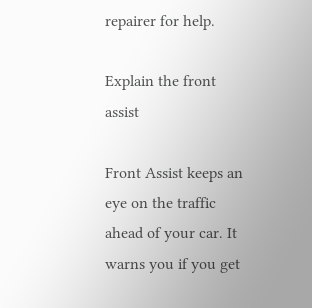repairer for help.

Explain the front assist

Front Assist keeps an eye on the traffic ahead of your car. It warns you if you get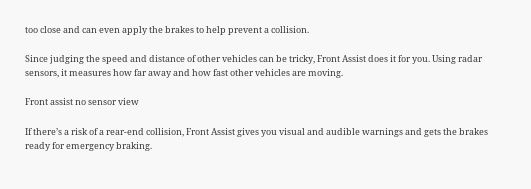too close and can even apply the brakes to help prevent a collision.

Since judging the speed and distance of other vehicles can be tricky, Front Assist does it for you. Using radar sensors, it measures how far away and how fast other vehicles are moving.

Front assist no sensor view

If there’s a risk of a rear-end collision, Front Assist gives you visual and audible warnings and gets the brakes ready for emergency braking.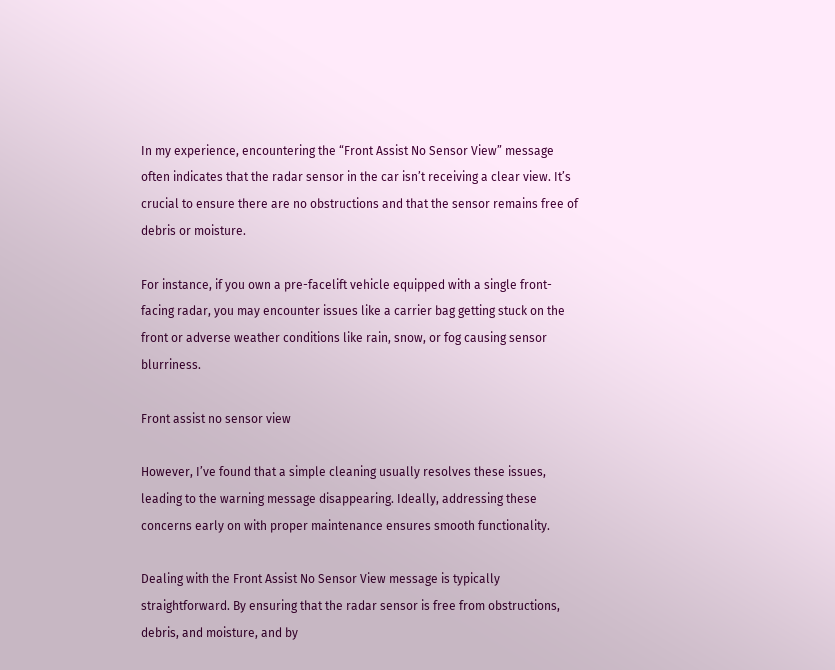In my experience, encountering the “Front Assist No Sensor View” message often indicates that the radar sensor in the car isn’t receiving a clear view. It’s crucial to ensure there are no obstructions and that the sensor remains free of debris or moisture.

For instance, if you own a pre-facelift vehicle equipped with a single front-facing radar, you may encounter issues like a carrier bag getting stuck on the front or adverse weather conditions like rain, snow, or fog causing sensor blurriness.

Front assist no sensor view

However, I’ve found that a simple cleaning usually resolves these issues, leading to the warning message disappearing. Ideally, addressing these concerns early on with proper maintenance ensures smooth functionality.

Dealing with the Front Assist No Sensor View message is typically straightforward. By ensuring that the radar sensor is free from obstructions, debris, and moisture, and by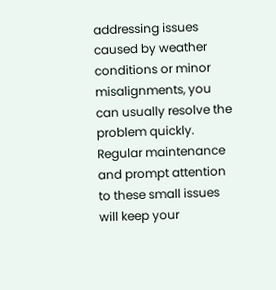addressing issues caused by weather conditions or minor misalignments, you can usually resolve the problem quickly. Regular maintenance and prompt attention to these small issues will keep your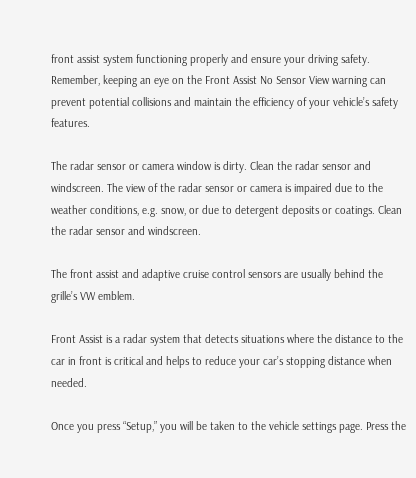front assist system functioning properly and ensure your driving safety. Remember, keeping an eye on the Front Assist No Sensor View warning can prevent potential collisions and maintain the efficiency of your vehicle’s safety features.

The radar sensor or camera window is dirty. Clean the radar sensor and windscreen. The view of the radar sensor or camera is impaired due to the weather conditions, e.g. snow, or due to detergent deposits or coatings. Clean the radar sensor and windscreen.

The front assist and adaptive cruise control sensors are usually behind the grille’s VW emblem.

Front Assist is a radar system that detects situations where the distance to the car in front is critical and helps to reduce your car’s stopping distance when needed.

Once you press “Setup,” you will be taken to the vehicle settings page. Press the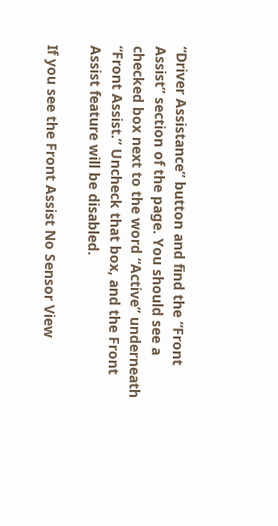“Driver Assistance” button and find the “Front Assist” section of the page. You should see a checked box next to the word “Active” underneath “Front Assist.” Uncheck that box, and the Front Assist feature will be disabled.

If you see the Front Assist No Sensor View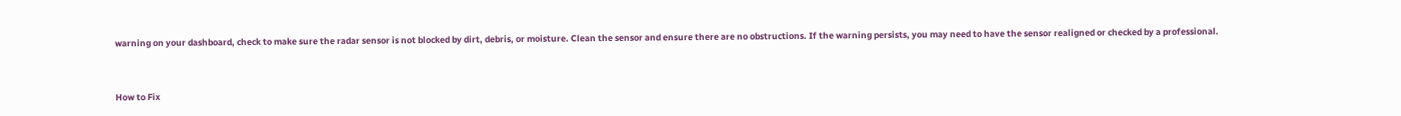warning on your dashboard, check to make sure the radar sensor is not blocked by dirt, debris, or moisture. Clean the sensor and ensure there are no obstructions. If the warning persists, you may need to have the sensor realigned or checked by a professional.


How to Fix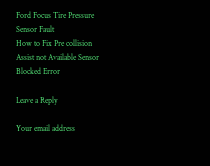Ford Focus Tire Pressure Sensor Fault
How to Fix Pre collision Assist not Available Sensor Blocked Error

Leave a Reply

Your email address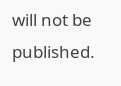will not be published.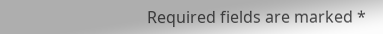Required fields are marked *